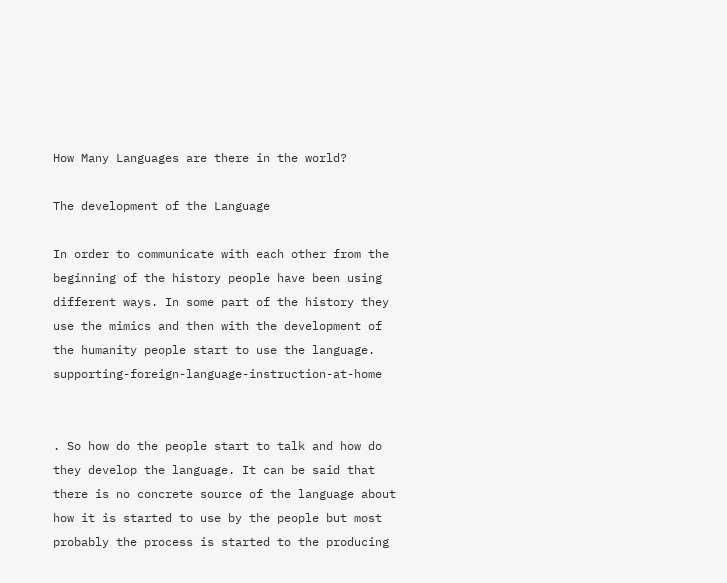How Many Languages are there in the world?

The development of the Language

In order to communicate with each other from the beginning of the history people have been using different ways. In some part of the history they use the mimics and then with the development of the humanity people start to use the language. supporting-foreign-language-instruction-at-home


. So how do the people start to talk and how do they develop the language. It can be said that there is no concrete source of the language about how it is started to use by the people but most probably the process is started to the producing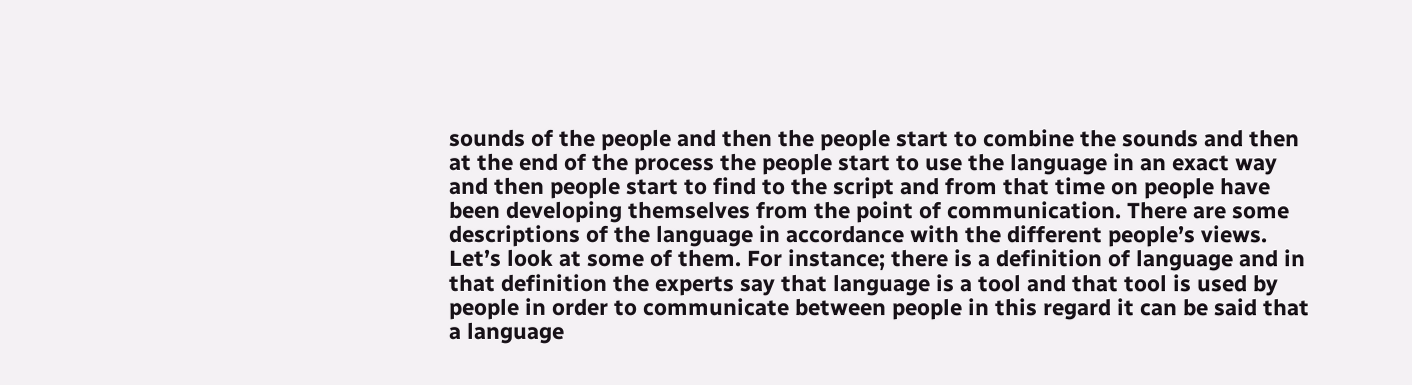sounds of the people and then the people start to combine the sounds and then at the end of the process the people start to use the language in an exact way and then people start to find to the script and from that time on people have been developing themselves from the point of communication. There are some descriptions of the language in accordance with the different people’s views. Let’s look at some of them. For instance; there is a definition of language and in that definition the experts say that language is a tool and that tool is used by people in order to communicate between people in this regard it can be said that a language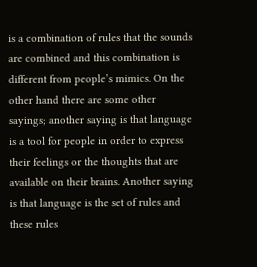is a combination of rules that the sounds are combined and this combination is different from people’s mimics. On the other hand there are some other sayings; another saying is that language is a tool for people in order to express their feelings or the thoughts that are available on their brains. Another saying is that language is the set of rules and these rules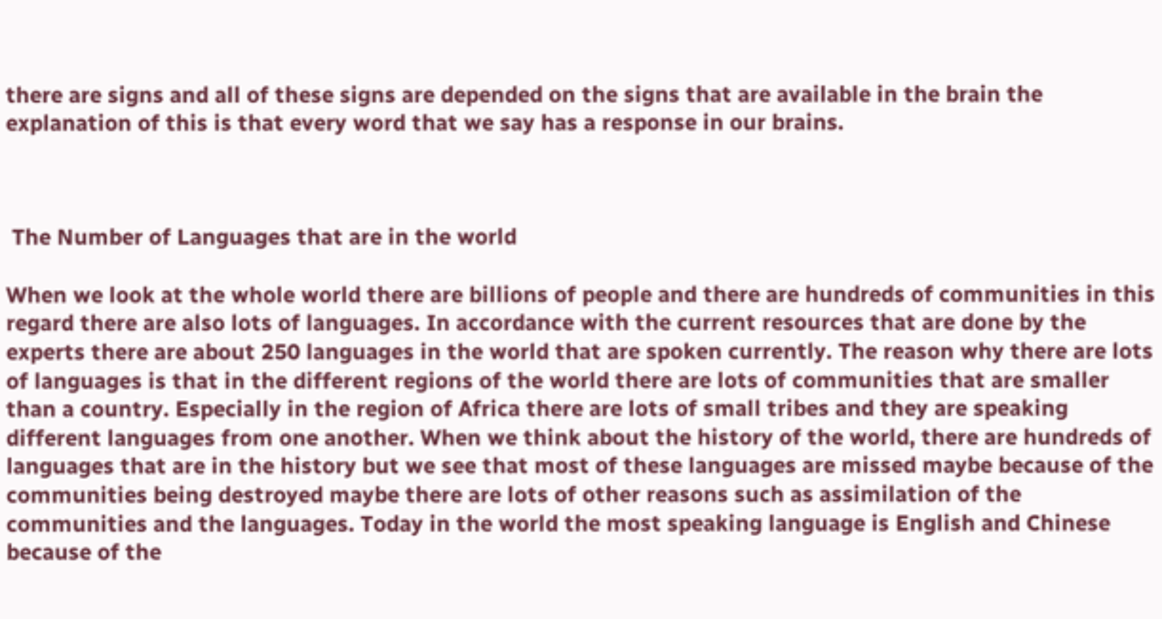there are signs and all of these signs are depended on the signs that are available in the brain the explanation of this is that every word that we say has a response in our brains.



 The Number of Languages that are in the world

When we look at the whole world there are billions of people and there are hundreds of communities in this regard there are also lots of languages. In accordance with the current resources that are done by the experts there are about 250 languages in the world that are spoken currently. The reason why there are lots of languages is that in the different regions of the world there are lots of communities that are smaller than a country. Especially in the region of Africa there are lots of small tribes and they are speaking different languages from one another. When we think about the history of the world, there are hundreds of languages that are in the history but we see that most of these languages are missed maybe because of the communities being destroyed maybe there are lots of other reasons such as assimilation of the communities and the languages. Today in the world the most speaking language is English and Chinese because of the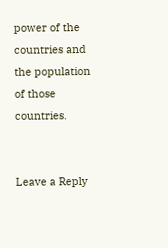power of the countries and the population of those countries.


Leave a Reply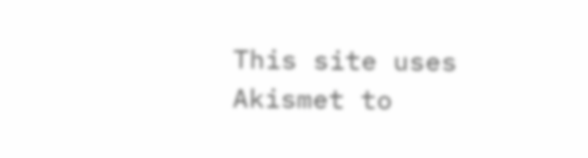This site uses Akismet to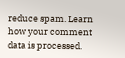reduce spam. Learn how your comment data is processed.